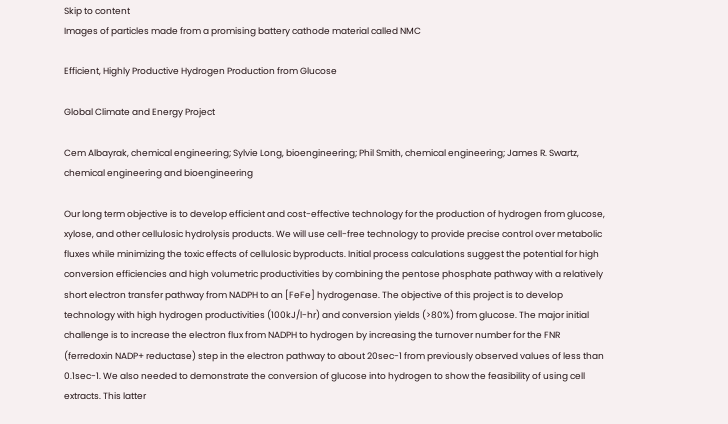Skip to content
Images of particles made from a promising battery cathode material called NMC

Efficient, Highly Productive Hydrogen Production from Glucose

Global Climate and Energy Project

Cem Albayrak, chemical engineering; Sylvie Long, bioengineering; Phil Smith, chemical engineering; James R. Swartz, chemical engineering and bioengineering

Our long term objective is to develop efficient and cost-effective technology for the production of hydrogen from glucose, xylose, and other cellulosic hydrolysis products. We will use cell-free technology to provide precise control over metabolic fluxes while minimizing the toxic effects of cellulosic byproducts. Initial process calculations suggest the potential for high conversion efficiencies and high volumetric productivities by combining the pentose phosphate pathway with a relatively short electron transfer pathway from NADPH to an [FeFe] hydrogenase. The objective of this project is to develop technology with high hydrogen productivities (100kJ/l-hr) and conversion yields (>80%) from glucose. The major initial challenge is to increase the electron flux from NADPH to hydrogen by increasing the turnover number for the FNR (ferredoxin NADP+ reductase) step in the electron pathway to about 20sec-1 from previously observed values of less than 0.1sec-1. We also needed to demonstrate the conversion of glucose into hydrogen to show the feasibility of using cell extracts. This latter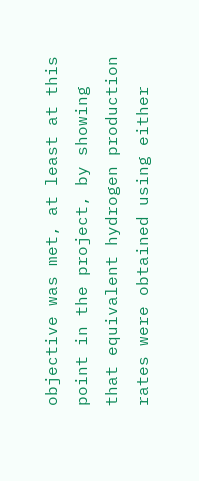objective was met, at least at this point in the project, by showing that equivalent hydrogen production rates were obtained using either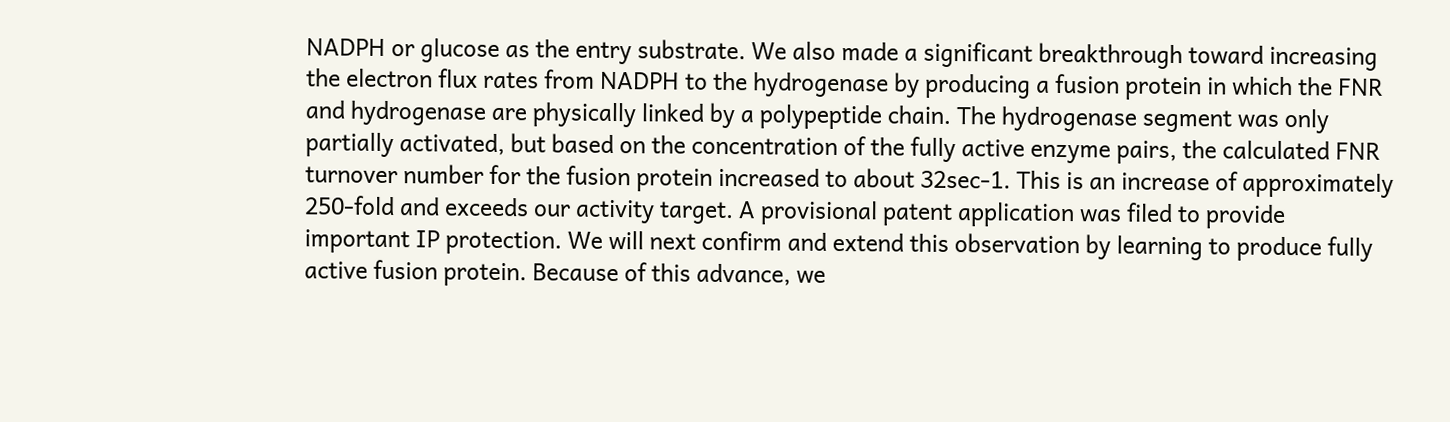NADPH or glucose as the entry substrate. We also made a significant breakthrough toward increasing the electron flux rates from NADPH to the hydrogenase by producing a fusion protein in which the FNR and hydrogenase are physically linked by a polypeptide chain. The hydrogenase segment was only partially activated, but based on the concentration of the fully active enzyme pairs, the calculated FNR turnover number for the fusion protein increased to about 32sec-1. This is an increase of approximately 250-fold and exceeds our activity target. A provisional patent application was filed to provide important IP protection. We will next confirm and extend this observation by learning to produce fully active fusion protein. Because of this advance, we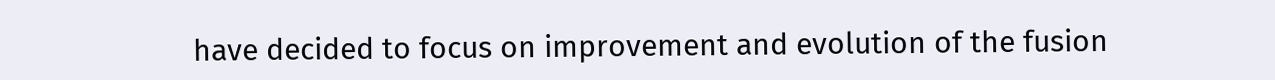have decided to focus on improvement and evolution of the fusion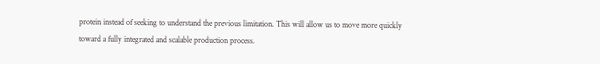protein instead of seeking to understand the previous limitation. This will allow us to move more quickly toward a fully integrated and scalable production process.